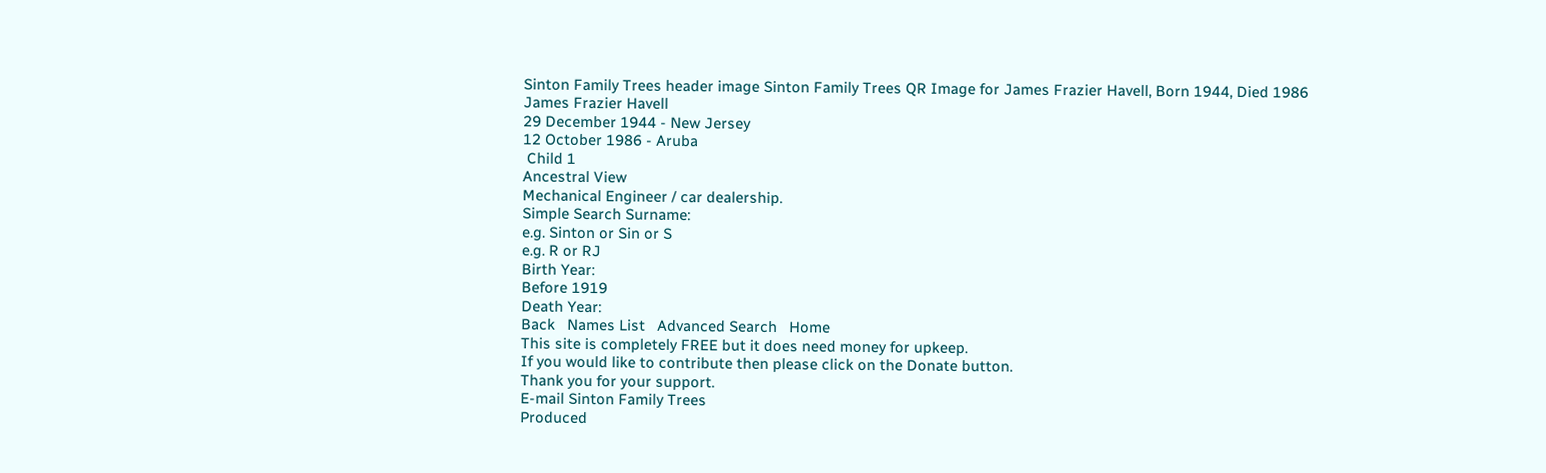Sinton Family Trees header image Sinton Family Trees QR Image for James Frazier Havell, Born 1944, Died 1986
James Frazier Havell
29 December 1944 - New Jersey
12 October 1986 - Aruba
 Child 1
Ancestral View
Mechanical Engineer / car dealership.
Simple Search Surname:
e.g. Sinton or Sin or S
e.g. R or RJ
Birth Year:
Before 1919
Death Year:
Back   Names List   Advanced Search   Home
This site is completely FREE but it does need money for upkeep.
If you would like to contribute then please click on the Donate button.
Thank you for your support.
E-mail Sinton Family Trees
Produced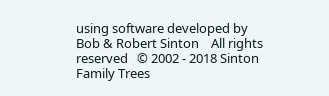using software developed by Bob & Robert Sinton    All rights reserved   © 2002 - 2018 Sinton Family Trees